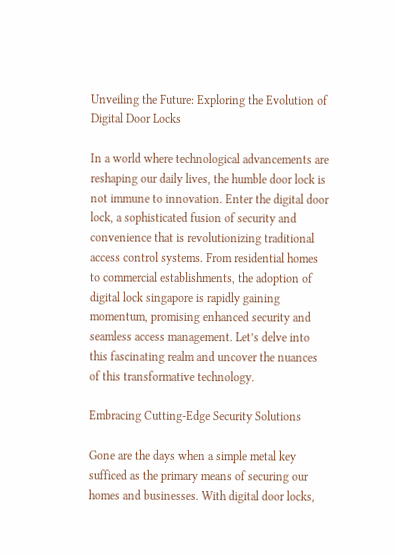Unveiling the Future: Exploring the Evolution of Digital Door Locks

In a world where technological advancements are reshaping our daily lives, the humble door lock is not immune to innovation. Enter the digital door lock, a sophisticated fusion of security and convenience that is revolutionizing traditional access control systems. From residential homes to commercial establishments, the adoption of digital lock singapore is rapidly gaining momentum, promising enhanced security and seamless access management. Let’s delve into this fascinating realm and uncover the nuances of this transformative technology.

Embracing Cutting-Edge Security Solutions

Gone are the days when a simple metal key sufficed as the primary means of securing our homes and businesses. With digital door locks,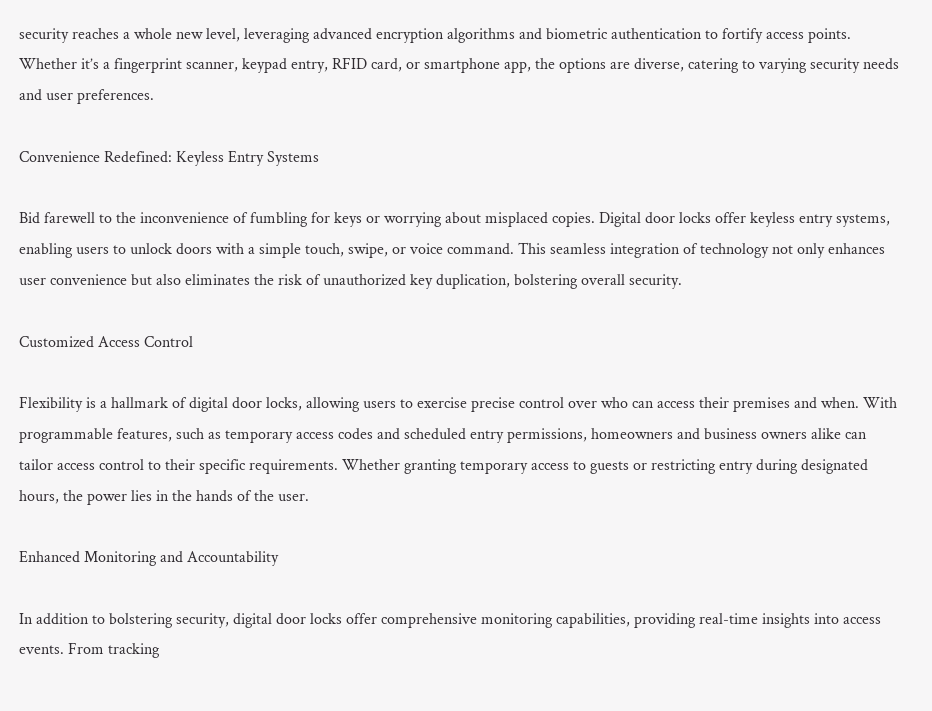security reaches a whole new level, leveraging advanced encryption algorithms and biometric authentication to fortify access points. Whether it’s a fingerprint scanner, keypad entry, RFID card, or smartphone app, the options are diverse, catering to varying security needs and user preferences.

Convenience Redefined: Keyless Entry Systems

Bid farewell to the inconvenience of fumbling for keys or worrying about misplaced copies. Digital door locks offer keyless entry systems, enabling users to unlock doors with a simple touch, swipe, or voice command. This seamless integration of technology not only enhances user convenience but also eliminates the risk of unauthorized key duplication, bolstering overall security.

Customized Access Control

Flexibility is a hallmark of digital door locks, allowing users to exercise precise control over who can access their premises and when. With programmable features, such as temporary access codes and scheduled entry permissions, homeowners and business owners alike can tailor access control to their specific requirements. Whether granting temporary access to guests or restricting entry during designated hours, the power lies in the hands of the user.

Enhanced Monitoring and Accountability

In addition to bolstering security, digital door locks offer comprehensive monitoring capabilities, providing real-time insights into access events. From tracking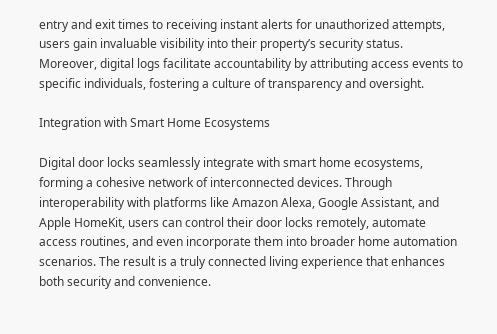entry and exit times to receiving instant alerts for unauthorized attempts, users gain invaluable visibility into their property’s security status. Moreover, digital logs facilitate accountability by attributing access events to specific individuals, fostering a culture of transparency and oversight.

Integration with Smart Home Ecosystems

Digital door locks seamlessly integrate with smart home ecosystems, forming a cohesive network of interconnected devices. Through interoperability with platforms like Amazon Alexa, Google Assistant, and Apple HomeKit, users can control their door locks remotely, automate access routines, and even incorporate them into broader home automation scenarios. The result is a truly connected living experience that enhances both security and convenience.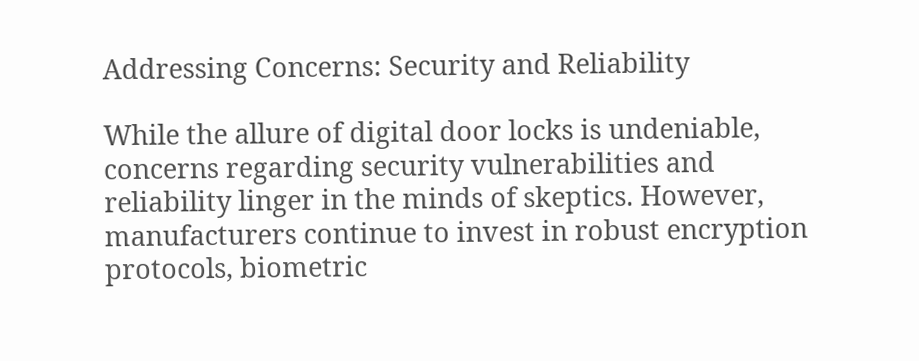Addressing Concerns: Security and Reliability

While the allure of digital door locks is undeniable, concerns regarding security vulnerabilities and reliability linger in the minds of skeptics. However, manufacturers continue to invest in robust encryption protocols, biometric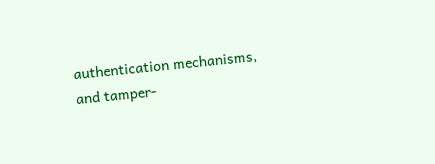authentication mechanisms, and tamper-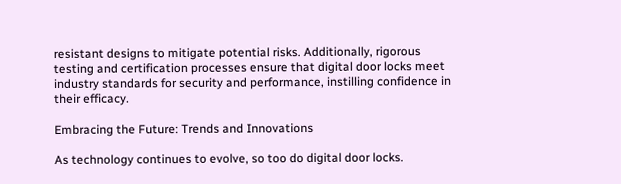resistant designs to mitigate potential risks. Additionally, rigorous testing and certification processes ensure that digital door locks meet industry standards for security and performance, instilling confidence in their efficacy.

Embracing the Future: Trends and Innovations

As technology continues to evolve, so too do digital door locks.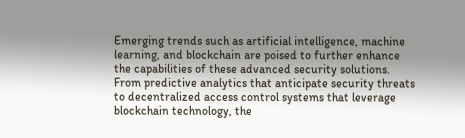Emerging trends such as artificial intelligence, machine learning, and blockchain are poised to further enhance the capabilities of these advanced security solutions. From predictive analytics that anticipate security threats to decentralized access control systems that leverage blockchain technology, the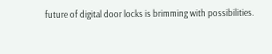future of digital door locks is brimming with possibilities.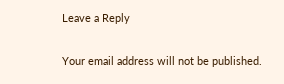Leave a Reply

Your email address will not be published.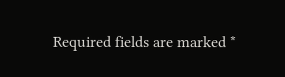Required fields are marked *